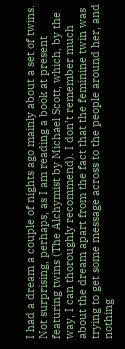I had a dream a couple of nights ago mainly about a set of twins. Not surprising, perhaps, as I am reading a book at present featuring twins (The Alchymist by Michael Scott, which, by the way, I can thoroughly recommend). I don’t remember much about the dream apart from the fact that the feminine twin was trying to get some message across to the people around her, and nothing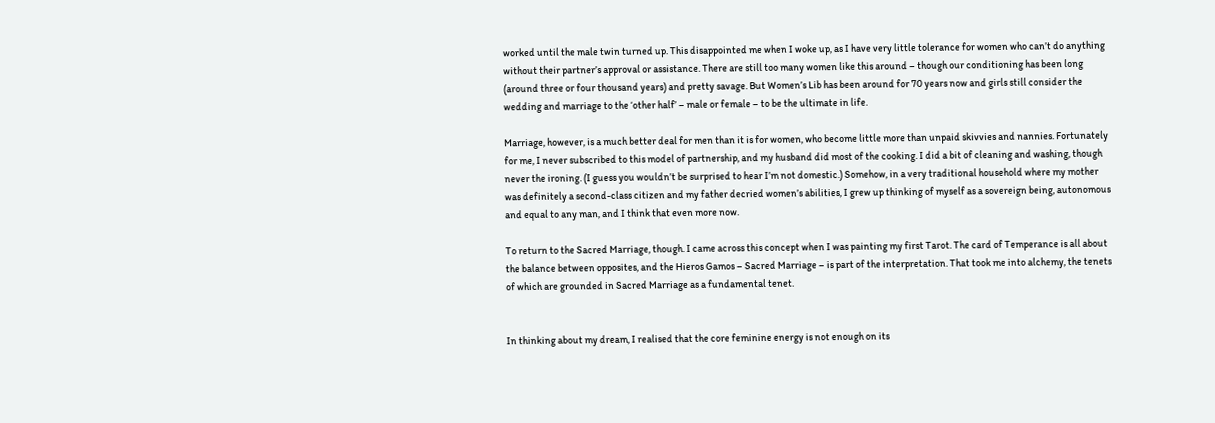worked until the male twin turned up. This disappointed me when I woke up, as I have very little tolerance for women who can’t do anything without their partner’s approval or assistance. There are still too many women like this around – though our conditioning has been long (around three or four thousand years) and pretty savage. But Women’s Lib has been around for 70 years now and girls still consider the wedding and marriage to the ‘other half’ – male or female – to be the ultimate in life.

Marriage, however, is a much better deal for men than it is for women, who become little more than unpaid skivvies and nannies. Fortunately for me, I never subscribed to this model of partnership, and my husband did most of the cooking. I did a bit of cleaning and washing, though never the ironing. (I guess you wouldn’t be surprised to hear I’m not domestic.) Somehow, in a very traditional household where my mother was definitely a second-class citizen and my father decried women’s abilities, I grew up thinking of myself as a sovereign being, autonomous and equal to any man, and I think that even more now.

To return to the Sacred Marriage, though. I came across this concept when I was painting my first Tarot. The card of Temperance is all about the balance between opposites, and the Hieros Gamos – Sacred Marriage – is part of the interpretation. That took me into alchemy, the tenets of which are grounded in Sacred Marriage as a fundamental tenet.


In thinking about my dream, I realised that the core feminine energy is not enough on its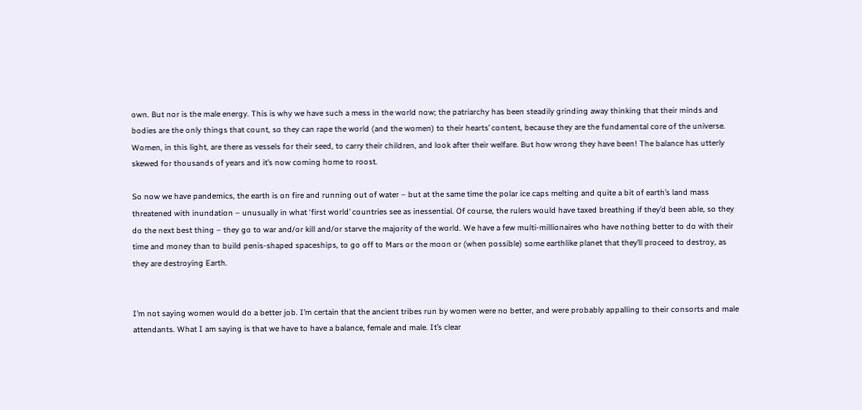own. But nor is the male energy. This is why we have such a mess in the world now; the patriarchy has been steadily grinding away thinking that their minds and bodies are the only things that count, so they can rape the world (and the women) to their hearts’ content, because they are the fundamental core of the universe. Women, in this light, are there as vessels for their seed, to carry their children, and look after their welfare. But how wrong they have been! The balance has utterly skewed for thousands of years and it’s now coming home to roost.

So now we have pandemics, the earth is on fire and running out of water – but at the same time the polar ice caps melting and quite a bit of earth’s land mass threatened with inundation – unusually in what ‘first world’ countries see as inessential. Of course, the rulers would have taxed breathing if they’d been able, so they do the next best thing – they go to war and/or kill and/or starve the majority of the world. We have a few multi-millionaires who have nothing better to do with their time and money than to build penis-shaped spaceships, to go off to Mars or the moon or (when possible) some earthlike planet that they’ll proceed to destroy, as they are destroying Earth.


I’m not saying women would do a better job. I’m certain that the ancient tribes run by women were no better, and were probably appalling to their consorts and male attendants. What I am saying is that we have to have a balance, female and male. It’s clear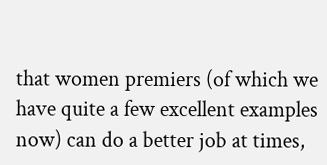that women premiers (of which we have quite a few excellent examples now) can do a better job at times,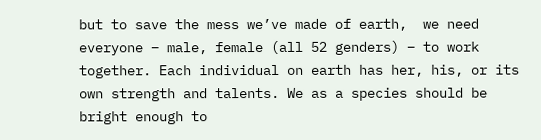but to save the mess we’ve made of earth,  we need everyone – male, female (all 52 genders) – to work together. Each individual on earth has her, his, or its own strength and talents. We as a species should be bright enough to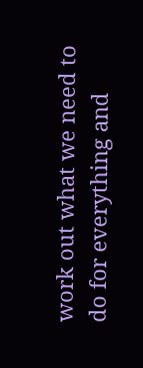work out what we need to do for everything and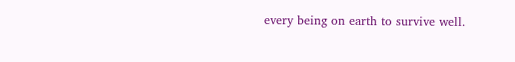every being on earth to survive well.